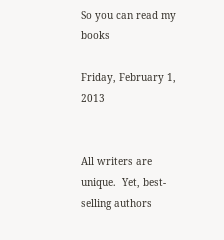So you can read my books

Friday, February 1, 2013


All writers are unique.  Yet, best-selling authors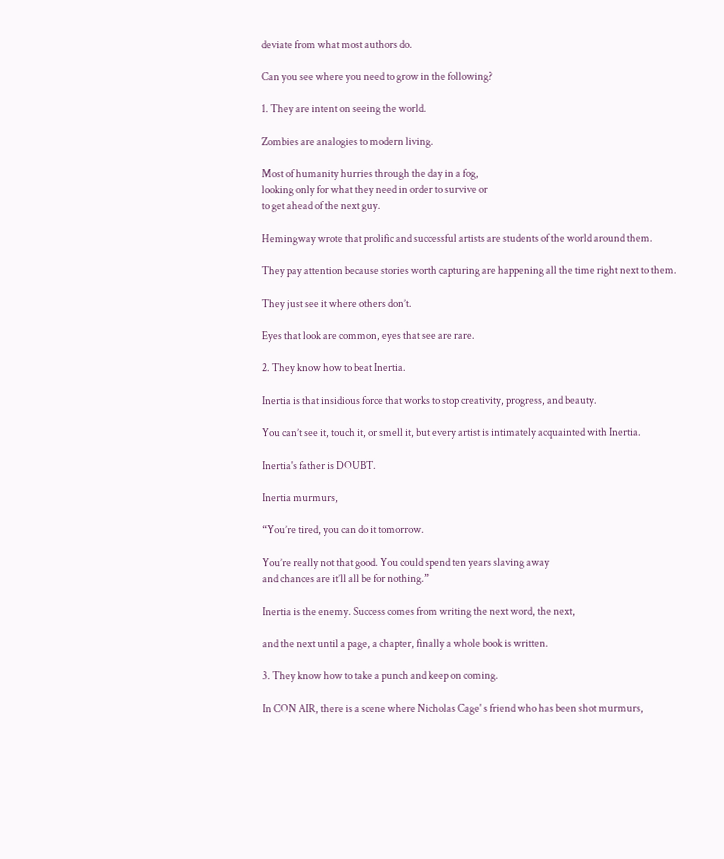deviate from what most authors do.

Can you see where you need to grow in the following?

1. They are intent on seeing the world.

Zombies are analogies to modern living.

Most of humanity hurries through the day in a fog,
looking only for what they need in order to survive or
to get ahead of the next guy.

Hemingway wrote that prolific and successful artists are students of the world around them.

They pay attention because stories worth capturing are happening all the time right next to them.

They just see it where others don’t.

Eyes that look are common, eyes that see are rare.

2. They know how to beat Inertia.

Inertia is that insidious force that works to stop creativity, progress, and beauty.

You can’t see it, touch it, or smell it, but every artist is intimately acquainted with Inertia.

Inertia's father is DOUBT.

Inertia murmurs,

“You’re tired, you can do it tomorrow.

You’re really not that good. You could spend ten years slaving away
and chances are it’ll all be for nothing.”

Inertia is the enemy. Success comes from writing the next word, the next,

and the next until a page, a chapter, finally a whole book is written.

3. They know how to take a punch and keep on coming.

In CON AIR, there is a scene where Nicholas Cage' s friend who has been shot murmurs,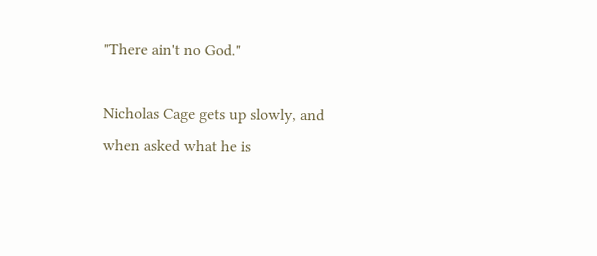"There ain't no God."

Nicholas Cage gets up slowly, and when asked what he is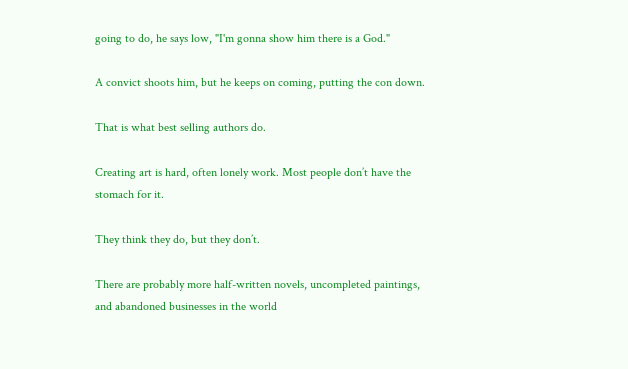going to do, he says low, "I'm gonna show him there is a God."

A convict shoots him, but he keeps on coming, putting the con down.

That is what best selling authors do.

Creating art is hard, often lonely work. Most people don’t have the stomach for it.

They think they do, but they don’t.

There are probably more half-written novels, uncompleted paintings, and abandoned businesses in the world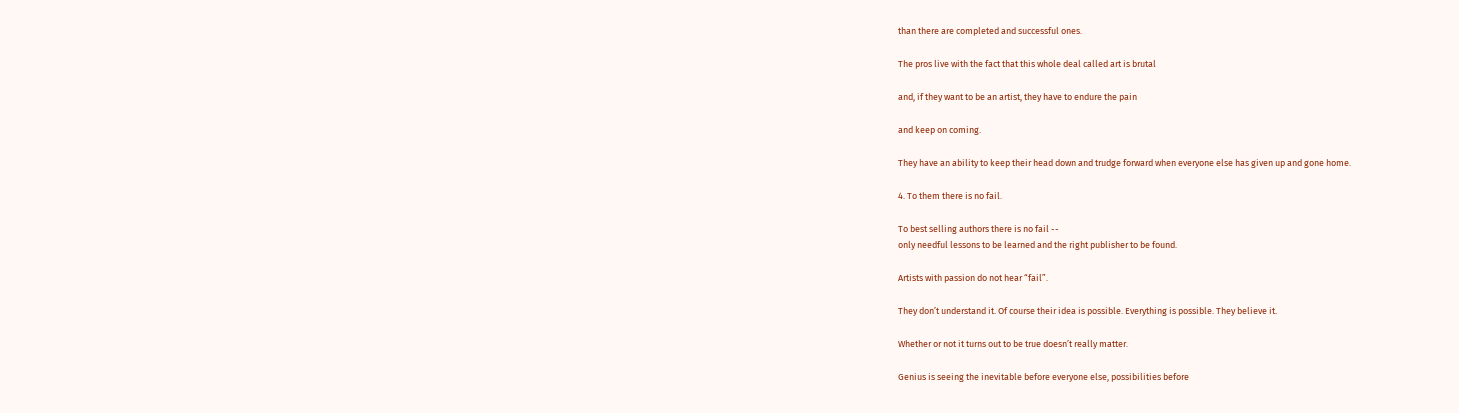than there are completed and successful ones.

The pros live with the fact that this whole deal called art is brutal

and, if they want to be an artist, they have to endure the pain

and keep on coming.

They have an ability to keep their head down and trudge forward when everyone else has given up and gone home.

4. To them there is no fail.

To best selling authors there is no fail --
only needful lessons to be learned and the right publisher to be found.

Artists with passion do not hear “fail”.

They don’t understand it. Of course their idea is possible. Everything is possible. They believe it.

Whether or not it turns out to be true doesn’t really matter.

Genius is seeing the inevitable before everyone else, possibilities before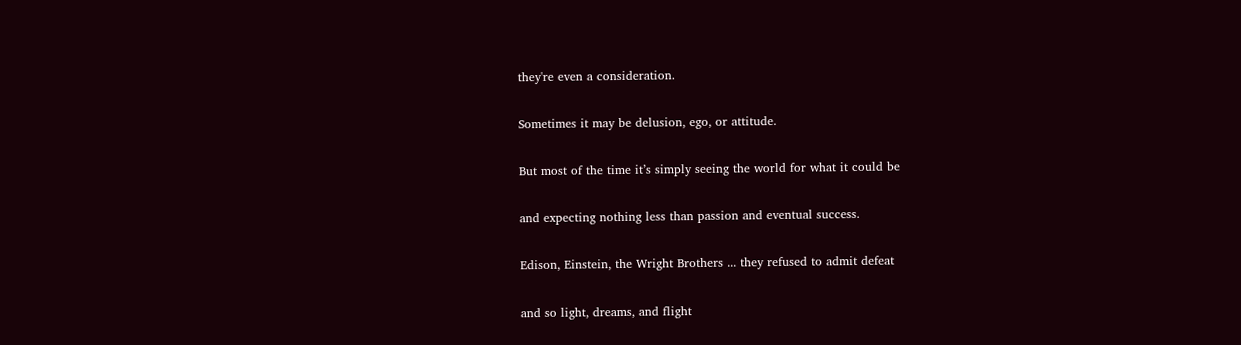they're even a consideration.

Sometimes it may be delusion, ego, or attitude.

But most of the time it’s simply seeing the world for what it could be

and expecting nothing less than passion and eventual success.

Edison, Einstein, the Wright Brothers ... they refused to admit defeat

and so light, dreams, and flight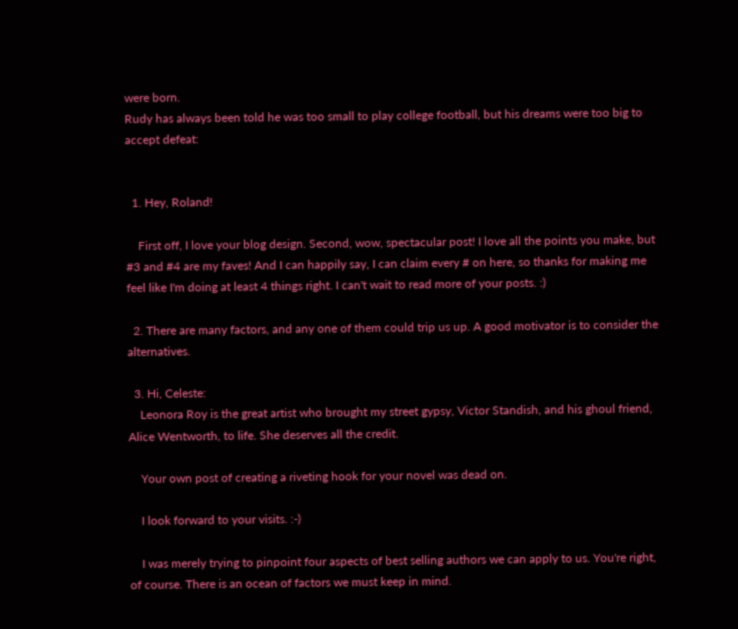were born.
Rudy has always been told he was too small to play college football, but his dreams were too big to accept defeat:


  1. Hey, Roland!

    First off, I love your blog design. Second, wow, spectacular post! I love all the points you make, but #3 and #4 are my faves! And I can happily say, I can claim every # on here, so thanks for making me feel like I'm doing at least 4 things right. I can't wait to read more of your posts. :)

  2. There are many factors, and any one of them could trip us up. A good motivator is to consider the alternatives.

  3. Hi, Celeste:
    Leonora Roy is the great artist who brought my street gypsy, Victor Standish, and his ghoul friend, Alice Wentworth, to life. She deserves all the credit.

    Your own post of creating a riveting hook for your novel was dead on.

    I look forward to your visits. :-)

    I was merely trying to pinpoint four aspects of best selling authors we can apply to us. You're right, of course. There is an ocean of factors we must keep in mind.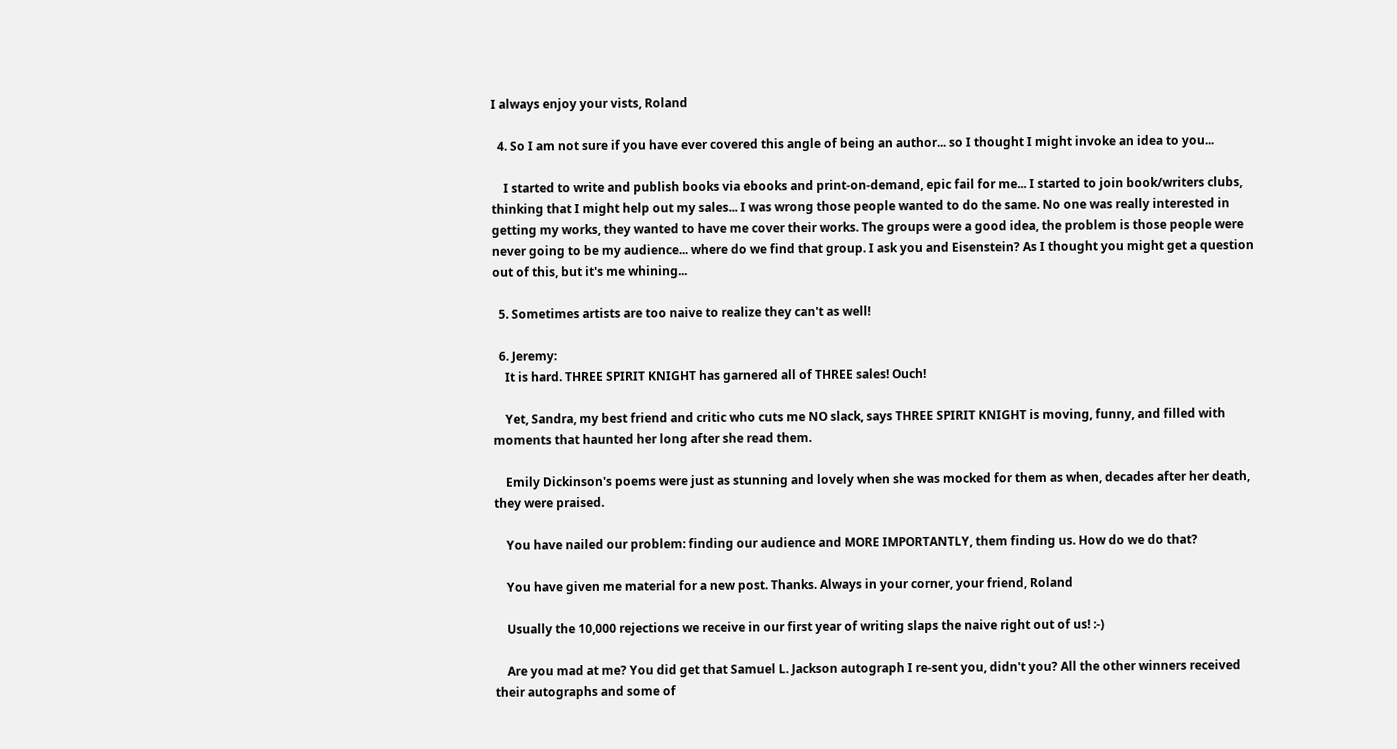I always enjoy your vists, Roland

  4. So I am not sure if you have ever covered this angle of being an author... so I thought I might invoke an idea to you...

    I started to write and publish books via ebooks and print-on-demand, epic fail for me... I started to join book/writers clubs, thinking that I might help out my sales... I was wrong those people wanted to do the same. No one was really interested in getting my works, they wanted to have me cover their works. The groups were a good idea, the problem is those people were never going to be my audience... where do we find that group. I ask you and Eisenstein? As I thought you might get a question out of this, but it's me whining...

  5. Sometimes artists are too naive to realize they can't as well!

  6. Jeremy:
    It is hard. THREE SPIRIT KNIGHT has garnered all of THREE sales! Ouch!

    Yet, Sandra, my best friend and critic who cuts me NO slack, says THREE SPIRIT KNIGHT is moving, funny, and filled with moments that haunted her long after she read them.

    Emily Dickinson's poems were just as stunning and lovely when she was mocked for them as when, decades after her death, they were praised.

    You have nailed our problem: finding our audience and MORE IMPORTANTLY, them finding us. How do we do that?

    You have given me material for a new post. Thanks. Always in your corner, your friend, Roland

    Usually the 10,000 rejections we receive in our first year of writing slaps the naive right out of us! :-)

    Are you mad at me? You did get that Samuel L. Jackson autograph I re-sent you, didn't you? All the other winners received their autographs and some of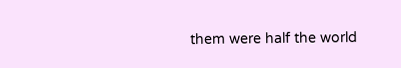them were half the world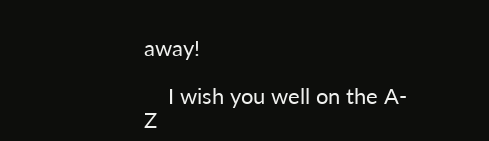away!

    I wish you well on the A-Z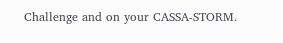Challenge and on your CASSA-STORM.